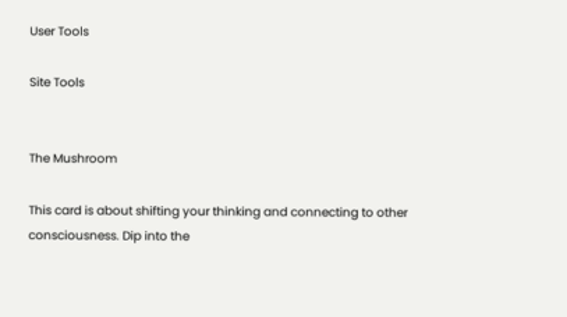User Tools

Site Tools


The Mushroom

This card is about shifting your thinking and connecting to other consciousness. Dip into the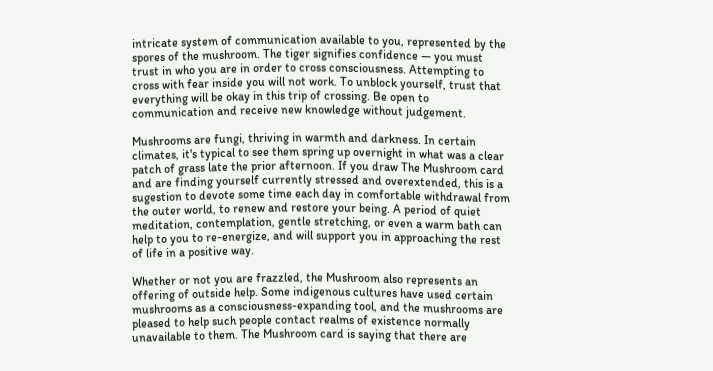intricate system of communication available to you, represented by the spores of the mushroom. The tiger signifies confidence — you must trust in who you are in order to cross consciousness. Attempting to cross with fear inside you will not work. To unblock yourself, trust that everything will be okay in this trip of crossing. Be open to communication and receive new knowledge without judgement.

Mushrooms are fungi, thriving in warmth and darkness. In certain climates, it's typical to see them spring up overnight in what was a clear patch of grass late the prior afternoon. If you draw The Mushroom card and are finding yourself currently stressed and overextended, this is a sugestion to devote some time each day in comfortable withdrawal from the outer world, to renew and restore your being. A period of quiet meditation, contemplation, gentle stretching, or even a warm bath can help to you to re-energize, and will support you in approaching the rest of life in a positive way.

Whether or not you are frazzled, the Mushroom also represents an offering of outside help. Some indigenous cultures have used certain mushrooms as a consciousness-expanding tool, and the mushrooms are pleased to help such people contact realms of existence normally unavailable to them. The Mushroom card is saying that there are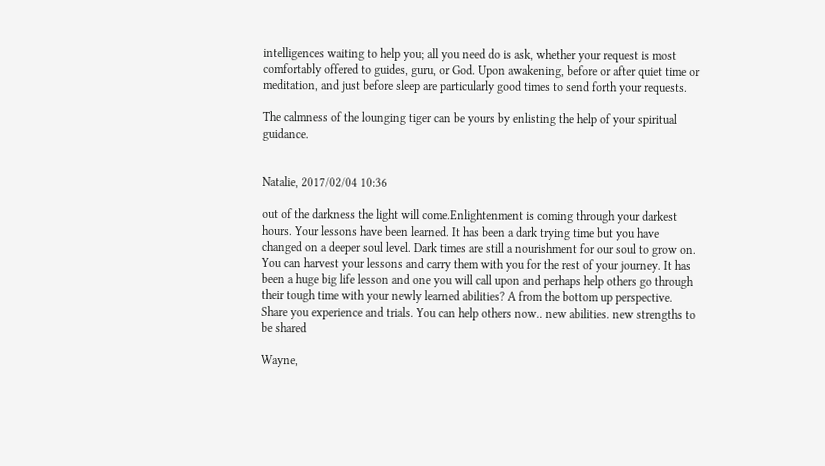intelligences waiting to help you; all you need do is ask, whether your request is most comfortably offered to guides, guru, or God. Upon awakening, before or after quiet time or meditation, and just before sleep are particularly good times to send forth your requests.

The calmness of the lounging tiger can be yours by enlisting the help of your spiritual guidance.


Natalie, 2017/02/04 10:36

out of the darkness the light will come.Enlightenment is coming through your darkest hours. Your lessons have been learned. It has been a dark trying time but you have changed on a deeper soul level. Dark times are still a nourishment for our soul to grow on. You can harvest your lessons and carry them with you for the rest of your journey. It has been a huge big life lesson and one you will call upon and perhaps help others go through their tough time with your newly learned abilities? A from the bottom up perspective. Share you experience and trials. You can help others now.. new abilities. new strengths to be shared

Wayne,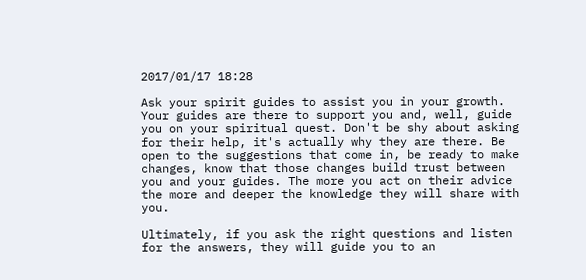2017/01/17 18:28

Ask your spirit guides to assist you in your growth. Your guides are there to support you and, well, guide you on your spiritual quest. Don't be shy about asking for their help, it's actually why they are there. Be open to the suggestions that come in, be ready to make changes, know that those changes build trust between you and your guides. The more you act on their advice the more and deeper the knowledge they will share with you.

Ultimately, if you ask the right questions and listen for the answers, they will guide you to an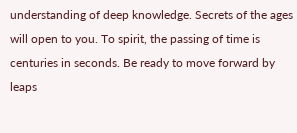understanding of deep knowledge. Secrets of the ages will open to you. To spirit, the passing of time is centuries in seconds. Be ready to move forward by leaps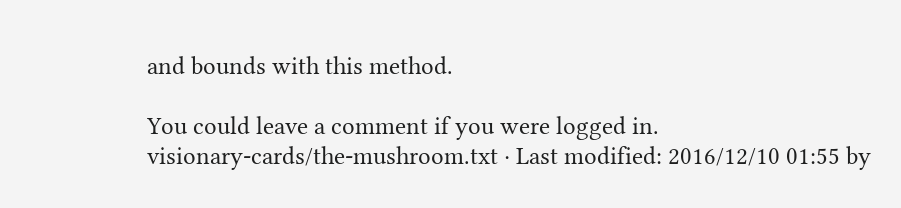and bounds with this method.

You could leave a comment if you were logged in.
visionary-cards/the-mushroom.txt · Last modified: 2016/12/10 01:55 by